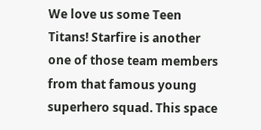We love us some Teen Titans! Starfire is another one of those team members from that famous young superhero squad. This space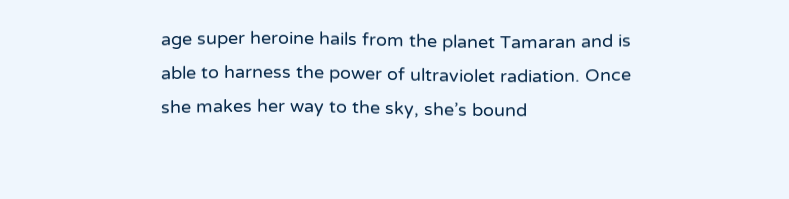age super heroine hails from the planet Tamaran and is able to harness the power of ultraviolet radiation. Once she makes her way to the sky, she’s bound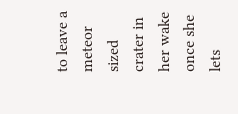to leave a meteor sized crater in her wake once she lets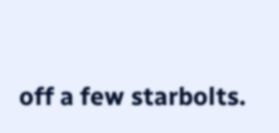off a few starbolts.